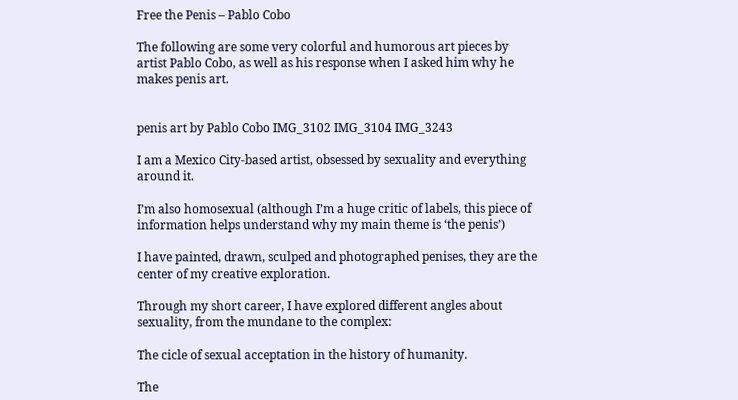Free the Penis – Pablo Cobo

The following are some very colorful and humorous art pieces by artist Pablo Cobo, as well as his response when I asked him why he makes penis art.


penis art by Pablo Cobo IMG_3102 IMG_3104 IMG_3243

I am a Mexico City-based artist, obsessed by sexuality and everything around it.

I’m also homosexual (although I’m a huge critic of labels, this piece of information helps understand why my main theme is ‘the penis’)

I have painted, drawn, sculped and photographed penises, they are the center of my creative exploration.

Through my short career, I have explored different angles about sexuality, from the mundane to the complex:

The cicle of sexual acceptation in the history of humanity.

The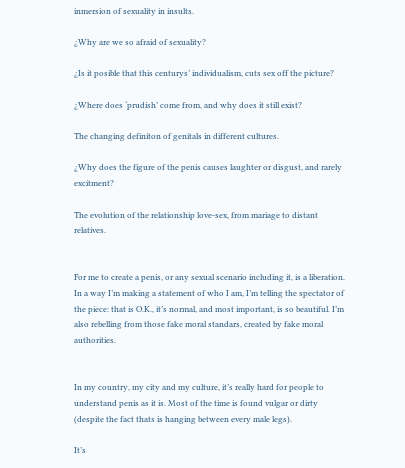inmersion of sexuality in insults.

¿Why are we so afraid of sexuality?

¿Is it posible that this centurys’ individualism, cuts sex off the picture?

¿Where does ‘prudish’ come from, and why does it still exist?

The changing definiton of genitals in different cultures.

¿Why does the figure of the penis causes laughter or disgust, and rarely excitment?

The evolution of the relationship love-sex, from mariage to distant relatives.


For me to create a penis, or any sexual scenario including it, is a liberation. In a way I’m making a statement of who I am, I’m telling the spectator of the piece: that is O.K., it’s normal, and most important, is so beautiful. I’m also rebelling from those fake moral standars, created by fake moral authorities.


In my country, my city and my culture, it’s really hard for people to understand penis as it is. Most of the time is found vulgar or dirty (despite the fact thats is hanging between every male legs).

It’s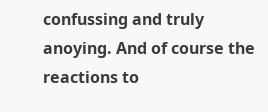confussing and truly anoying. And of course the reactions to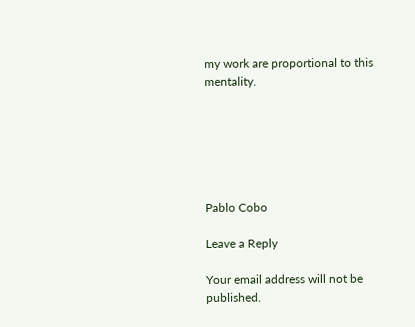my work are proportional to this mentality.






Pablo Cobo

Leave a Reply

Your email address will not be published.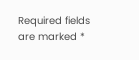Required fields are marked *